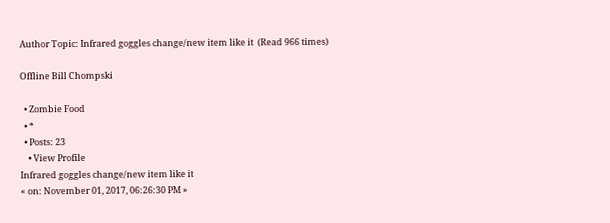Author Topic: Infrared goggles change/new item like it  (Read 966 times)

Offline Bill Chompski

  • Zombie Food
  • *
  • Posts: 23
    • View Profile
Infrared goggles change/new item like it
« on: November 01, 2017, 06:26:30 PM »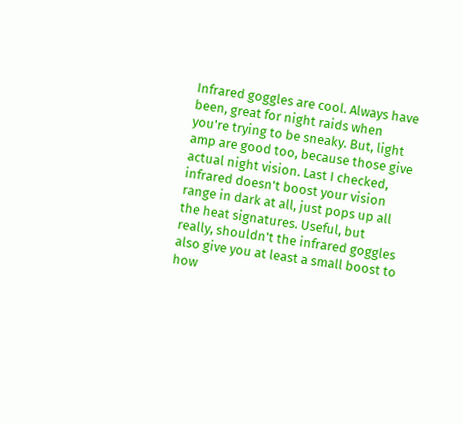Infrared goggles are cool. Always have been, great for night raids when you're trying to be sneaky. But, light amp are good too, because those give actual night vision. Last I checked, infrared doesn't boost your vision range in dark at all, just pops up all the heat signatures. Useful, but really, shouldn't the infrared goggles also give you at least a small boost to how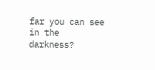far you can see in the darkness?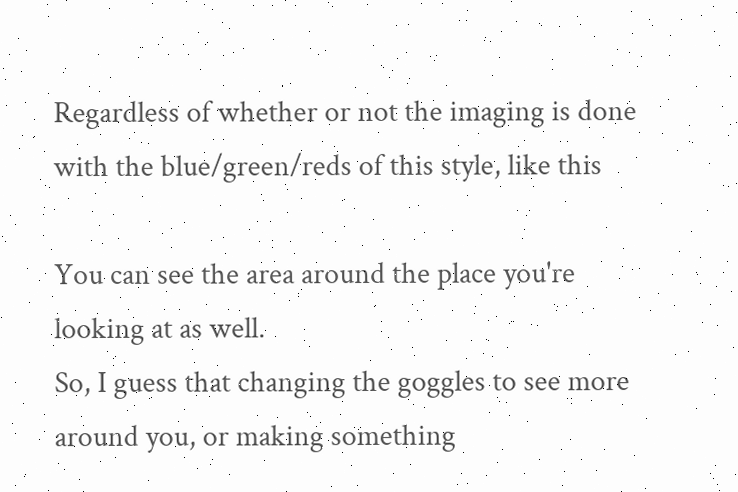Regardless of whether or not the imaging is done with the blue/green/reds of this style, like this

You can see the area around the place you're looking at as well.
So, I guess that changing the goggles to see more around you, or making something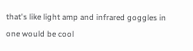that's like light amp and infrared goggles in one would be cool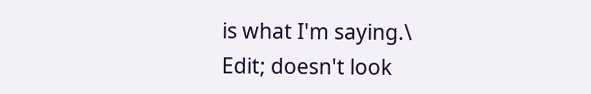is what I'm saying.\
Edit; doesn't look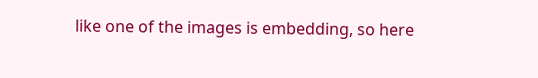like one of the images is embedding, so here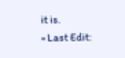it is.
« Last Edit: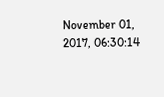November 01, 2017, 06:30:14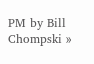PM by Bill Chompski »